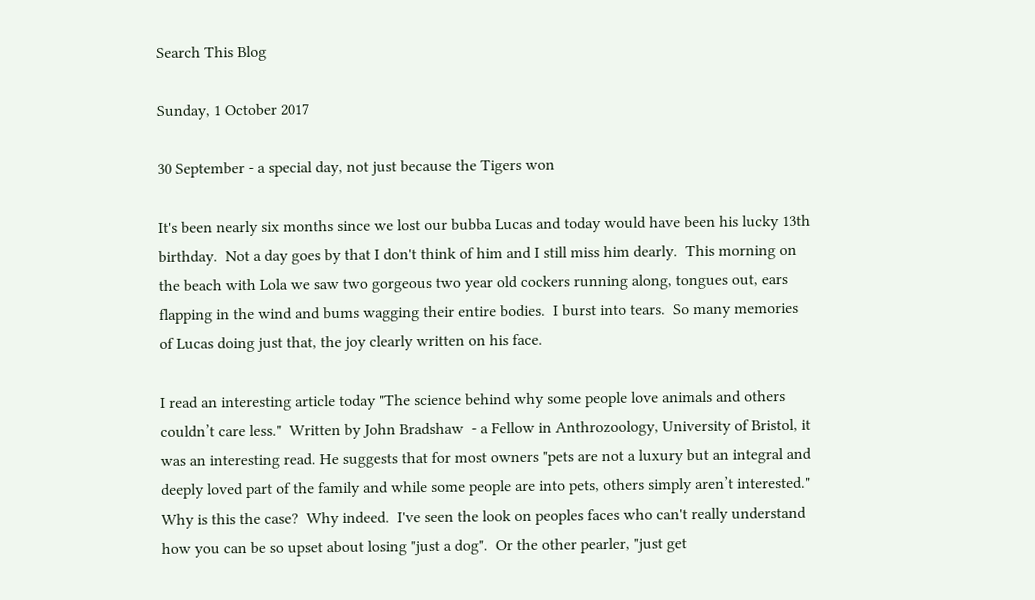Search This Blog

Sunday, 1 October 2017

30 September - a special day, not just because the Tigers won

It's been nearly six months since we lost our bubba Lucas and today would have been his lucky 13th birthday.  Not a day goes by that I don't think of him and I still miss him dearly.  This morning on the beach with Lola we saw two gorgeous two year old cockers running along, tongues out, ears flapping in the wind and bums wagging their entire bodies.  I burst into tears.  So many memories of Lucas doing just that, the joy clearly written on his face.

I read an interesting article today "The science behind why some people love animals and others couldn’t care less."  Written by John Bradshaw  - a Fellow in Anthrozoology, University of Bristol, it was an interesting read. He suggests that for most owners "pets are not a luxury but an integral and deeply loved part of the family and while some people are into pets, others simply aren’t interested." Why is this the case?  Why indeed.  I've seen the look on peoples faces who can't really understand how you can be so upset about losing "just a dog".  Or the other pearler, "just get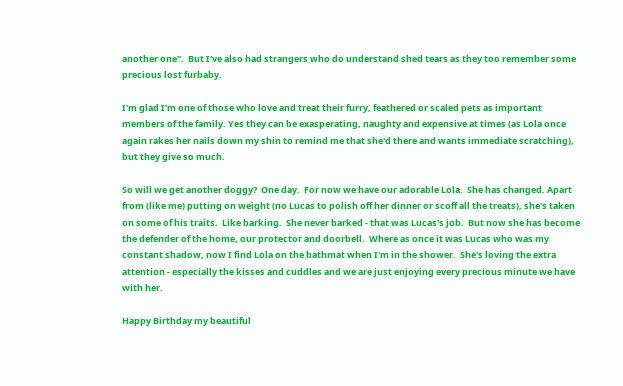another one".  But I've also had strangers who do understand shed tears as they too remember some precious lost furbaby.

I'm glad I'm one of those who love and treat their furry, feathered or scaled pets as important members of the family. Yes they can be exasperating, naughty and expensive at times (as Lola once again rakes her nails down my shin to remind me that she'd there and wants immediate scratching), but they give so much.

So will we get another doggy?  One day.  For now we have our adorable Lola.  She has changed. Apart from (like me) putting on weight (no Lucas to polish off her dinner or scoff all the treats), she's taken on some of his traits.  Like barking.  She never barked - that was Lucas's job.  But now she has become the defender of the home, our protector and doorbell.  Where as once it was Lucas who was my constant shadow, now I find Lola on the bathmat when I'm in the shower.  She's loving the extra attention - especially the kisses and cuddles and we are just enjoying every precious minute we have with her.

Happy Birthday my beautiful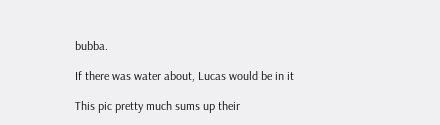bubba.

If there was water about, Lucas would be in it

This pic pretty much sums up their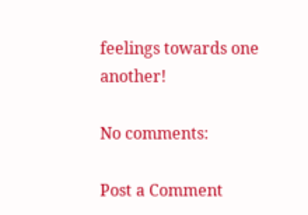feelings towards one another!

No comments:

Post a Comment